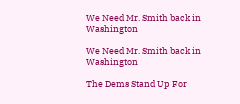We Need Mr. Smith back in Washington

We Need Mr. Smith back in Washington

The Dems Stand Up For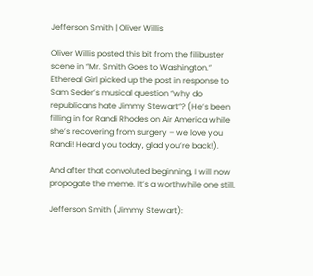Jefferson Smith | Oliver Willis

Oliver Willis posted this bit from the filibuster scene in “Mr. Smith Goes to Washington.” Ethereal Girl picked up the post in response to Sam Seder’s musical question “why do republicans hate Jimmy Stewart”? (He’s been filling in for Randi Rhodes on Air America while she’s recovering from surgery – we love you Randi! Heard you today, glad you’re back!).

And after that convoluted beginning, I will now propogate the meme. It’s a worthwhile one still.

Jefferson Smith (Jimmy Stewart):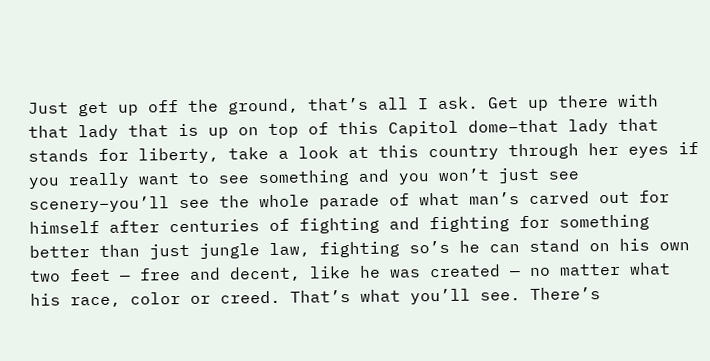Just get up off the ground, that’s all I ask. Get up there with that lady that is up on top of this Capitol dome–that lady that stands for liberty, take a look at this country through her eyes if you really want to see something and you won’t just see scenery–you’ll see the whole parade of what man’s carved out for himself after centuries of fighting and fighting for something better than just jungle law, fighting so’s he can stand on his own two feet — free and decent, like he was created — no matter what his race, color or creed. That’s what you’ll see. There’s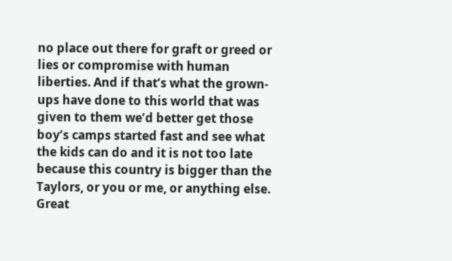no place out there for graft or greed or lies or compromise with human liberties. And if that’s what the grown-ups have done to this world that was given to them we’d better get those boy’s camps started fast and see what the kids can do and it is not too late because this country is bigger than the Taylors, or you or me, or anything else. Great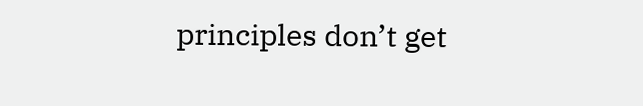principles don’t get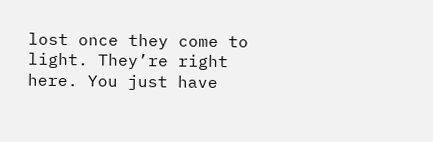lost once they come to light. They’re right here. You just have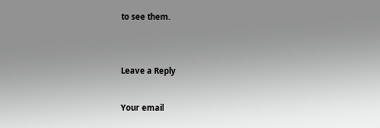to see them.


Leave a Reply

Your email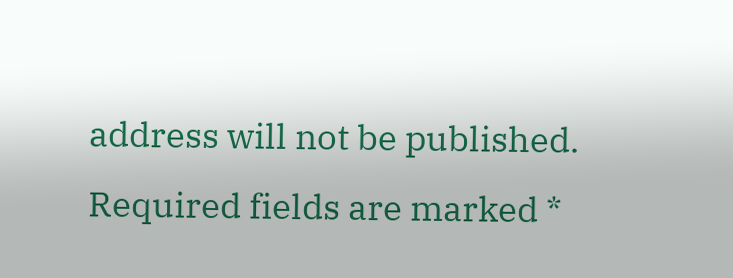address will not be published. Required fields are marked *